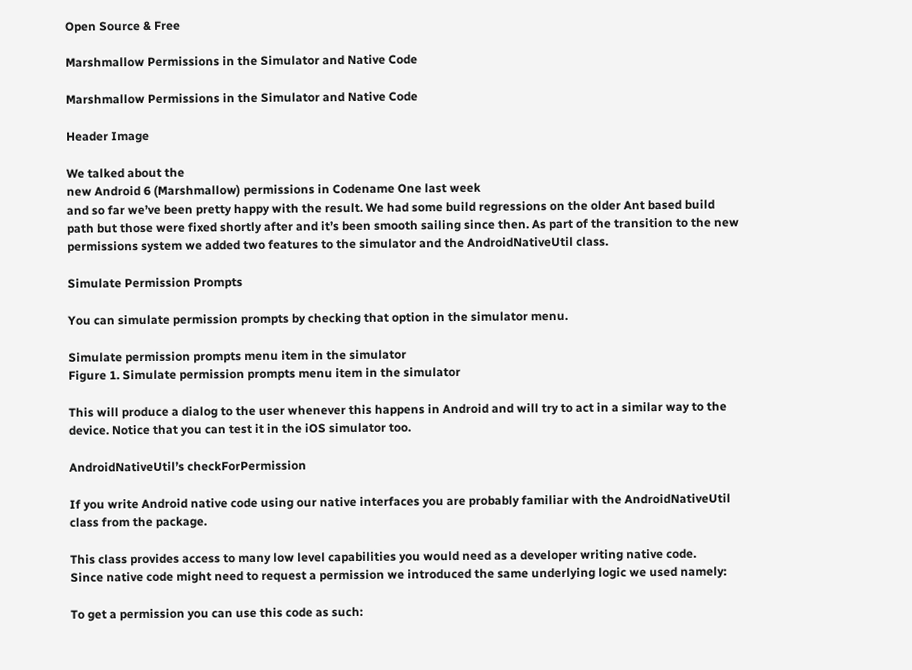Open Source & Free

Marshmallow Permissions in the Simulator and Native Code

Marshmallow Permissions in the Simulator and Native Code

Header Image

We talked about the
new Android 6 (Marshmallow) permissions in Codename One last week
and so far we’ve been pretty happy with the result. We had some build regressions on the older Ant based build
path but those were fixed shortly after and it’s been smooth sailing since then. As part of the transition to the new
permissions system we added two features to the simulator and the AndroidNativeUtil class.

Simulate Permission Prompts

You can simulate permission prompts by checking that option in the simulator menu.

Simulate permission prompts menu item in the simulator
Figure 1. Simulate permission prompts menu item in the simulator

This will produce a dialog to the user whenever this happens in Android and will try to act in a similar way to the
device. Notice that you can test it in the iOS simulator too.

AndroidNativeUtil’s checkForPermission

If you write Android native code using our native interfaces you are probably familiar with the AndroidNativeUtil
class from the package.

This class provides access to many low level capabilities you would need as a developer writing native code.
Since native code might need to request a permission we introduced the same underlying logic we used namely:

To get a permission you can use this code as such: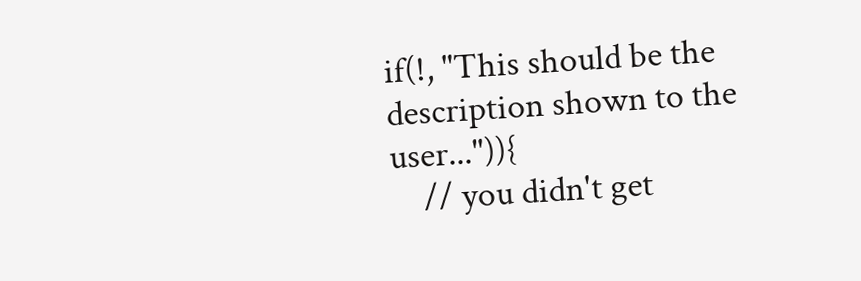if(!, "This should be the description shown to the user...")){
    // you didn't get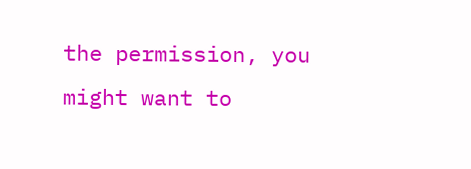the permission, you might want to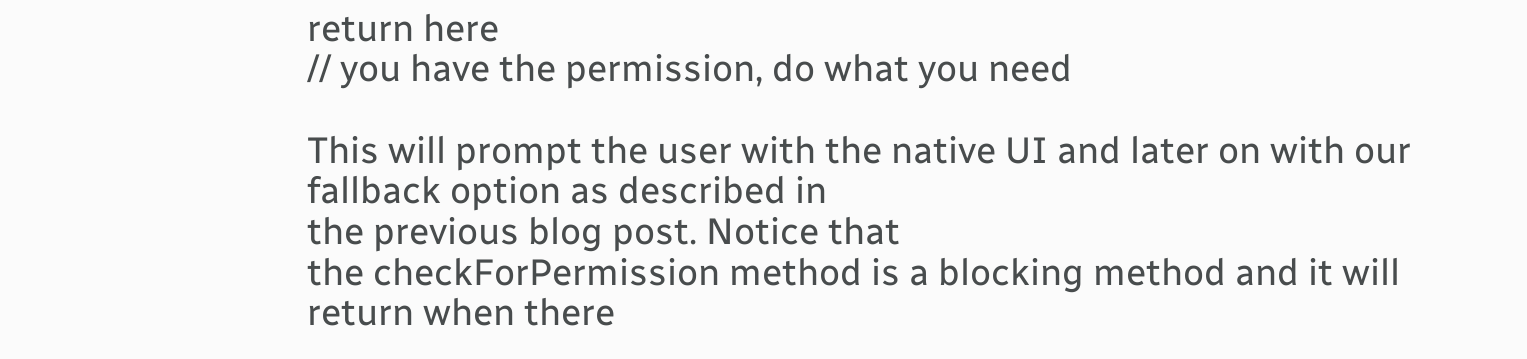return here
// you have the permission, do what you need

This will prompt the user with the native UI and later on with our fallback option as described in
the previous blog post. Notice that
the checkForPermission method is a blocking method and it will return when there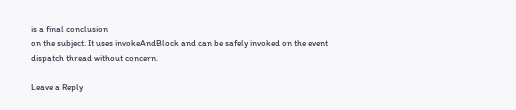is a final conclusion
on the subject. It uses invokeAndBlock and can be safely invoked on the event dispatch thread without concern.

Leave a Reply